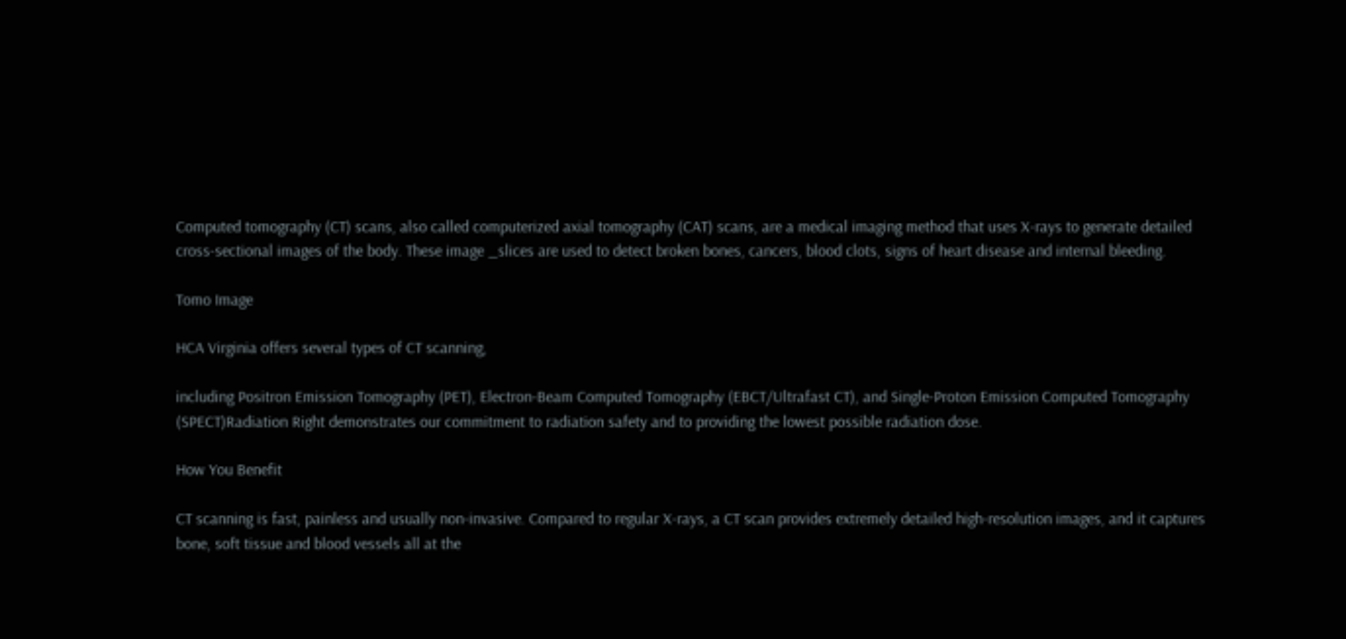Computed tomography (CT) scans, also called computerized axial tomography (CAT) scans, are a medical imaging method that uses X-rays to generate detailed cross-sectional images of the body. These image _slices are used to detect broken bones, cancers, blood clots, signs of heart disease and internal bleeding.

Tomo Image

HCA Virginia offers several types of CT scanning,

including Positron Emission Tomography (PET), Electron-Beam Computed Tomography (EBCT/Ultrafast CT), and Single-Proton Emission Computed Tomography (SPECT)Radiation Right demonstrates our commitment to radiation safety and to providing the lowest possible radiation dose.

How You Benefit

CT scanning is fast, painless and usually non-invasive. Compared to regular X-rays, a CT scan provides extremely detailed high-resolution images, and it captures bone, soft tissue and blood vessels all at the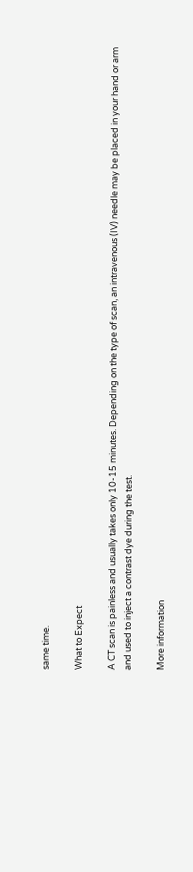same time.

What to Expect

A CT scan is painless and usually takes only 10-15 minutes. Depending on the type of scan, an intravenous (IV) needle may be placed in your hand or arm and used to inject a contrast dye during the test.

More information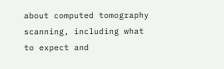about computed tomography scanning, including what to expect and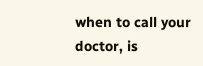when to call your doctor, is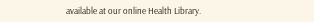available at our online Health Library.